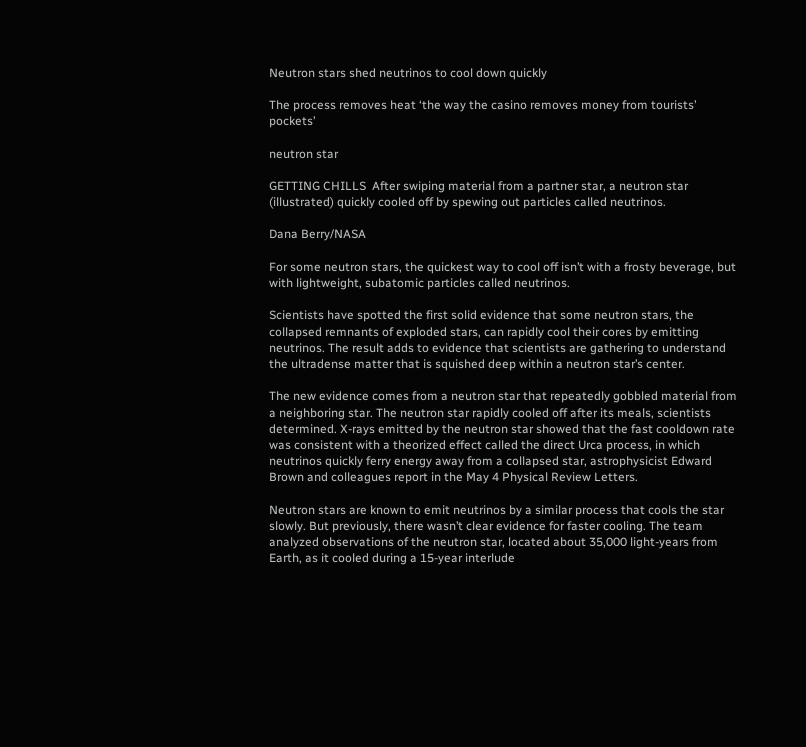Neutron stars shed neutrinos to cool down quickly

The process removes heat ‘the way the casino removes money from tourists’ pockets’

neutron star

GETTING CHILLS  After swiping material from a partner star, a neutron star (illustrated) quickly cooled off by spewing out particles called neutrinos.

Dana Berry/NASA

For some neutron stars, the quickest way to cool off isn’t with a frosty beverage, but with lightweight, subatomic particles called neutrinos.

Scientists have spotted the first solid evidence that some neutron stars, the collapsed remnants of exploded stars, can rapidly cool their cores by emitting neutrinos. The result adds to evidence that scientists are gathering to understand the ultradense matter that is squished deep within a neutron star’s center.

The new evidence comes from a neutron star that repeatedly gobbled material from a neighboring star. The neutron star rapidly cooled off after its meals, scientists determined. X-rays emitted by the neutron star showed that the fast cooldown rate was consistent with a theorized effect called the direct Urca process, in which neutrinos quickly ferry energy away from a collapsed star, astrophysicist Edward Brown and colleagues report in the May 4 Physical Review Letters.

Neutron stars are known to emit neutrinos by a similar process that cools the star slowly. But previously, there wasn’t clear evidence for faster cooling. The team analyzed observations of the neutron star, located about 35,000 light-years from Earth, as it cooled during a 15-year interlude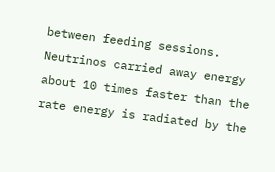between feeding sessions. Neutrinos carried away energy about 10 times faster than the rate energy is radiated by the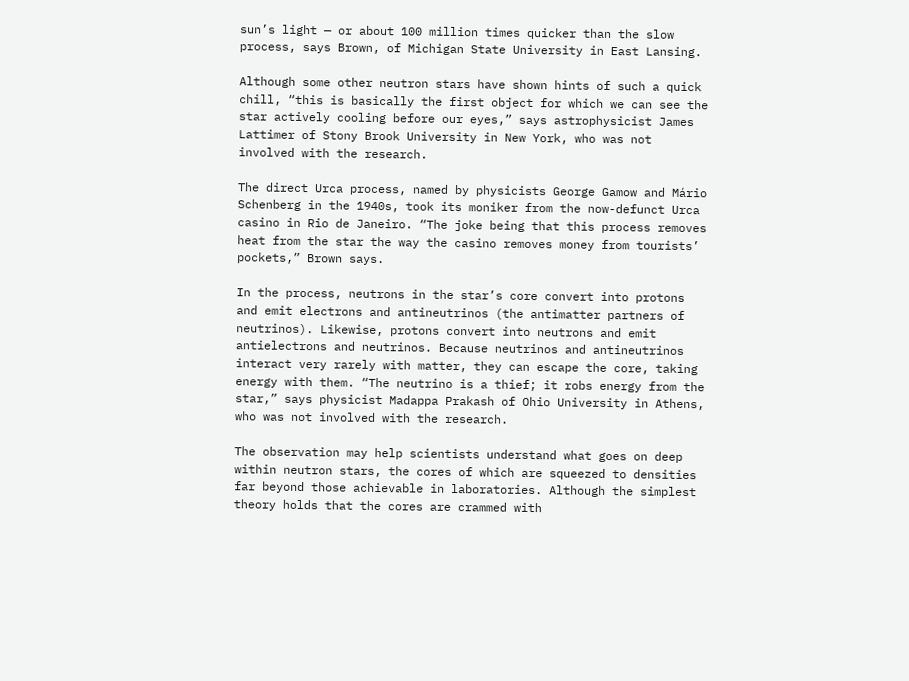sun’s light — or about 100 million times quicker than the slow process, says Brown, of Michigan State University in East Lansing.

Although some other neutron stars have shown hints of such a quick chill, “this is basically the first object for which we can see the star actively cooling before our eyes,” says astrophysicist James Lattimer of Stony Brook University in New York, who was not involved with the research.

The direct Urca process, named by physicists George Gamow and Mário Schenberg in the 1940s, took its moniker from the now-defunct Urca casino in Rio de Janeiro. “The joke being that this process removes heat from the star the way the casino removes money from tourists’ pockets,” Brown says.

In the process, neutrons in the star’s core convert into protons and emit electrons and antineutrinos (the antimatter partners of neutrinos). Likewise, protons convert into neutrons and emit antielectrons and neutrinos. Because neutrinos and antineutrinos interact very rarely with matter, they can escape the core, taking energy with them. “The neutrino is a thief; it robs energy from the star,” says physicist Madappa Prakash of Ohio University in Athens, who was not involved with the research.

The observation may help scientists understand what goes on deep within neutron stars, the cores of which are squeezed to densities far beyond those achievable in laboratories. Although the simplest theory holds that the cores are crammed with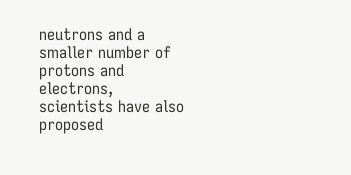neutrons and a smaller number of protons and electrons, scientists have also proposed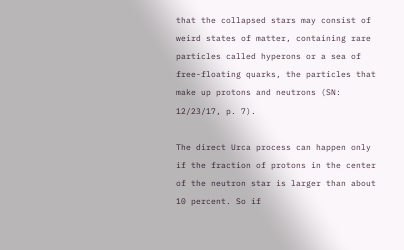that the collapsed stars may consist of weird states of matter, containing rare particles called hyperons or a sea of free-floating quarks, the particles that make up protons and neutrons (SN: 12/23/17, p. 7).

The direct Urca process can happen only if the fraction of protons in the center of the neutron star is larger than about 10 percent. So if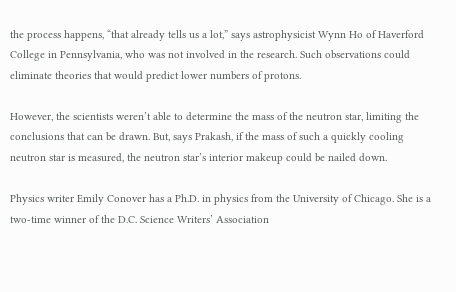the process happens, “that already tells us a lot,” says astrophysicist Wynn Ho of Haverford College in Pennsylvania, who was not involved in the research. Such observations could eliminate theories that would predict lower numbers of protons.

However, the scientists weren’t able to determine the mass of the neutron star, limiting the conclusions that can be drawn. But, says Prakash, if the mass of such a quickly cooling neutron star is measured, the neutron star’s interior makeup could be nailed down.

Physics writer Emily Conover has a Ph.D. in physics from the University of Chicago. She is a two-time winner of the D.C. Science Writers’ Association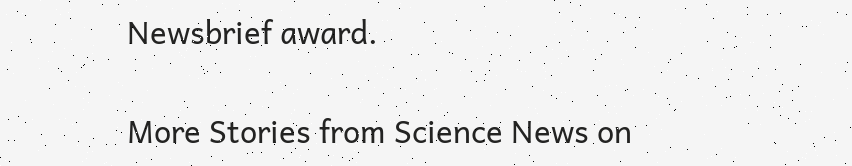Newsbrief award.

More Stories from Science News on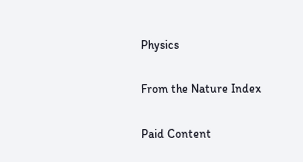Physics

From the Nature Index

Paid Content